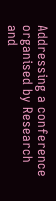Addressing a conference organised by Research and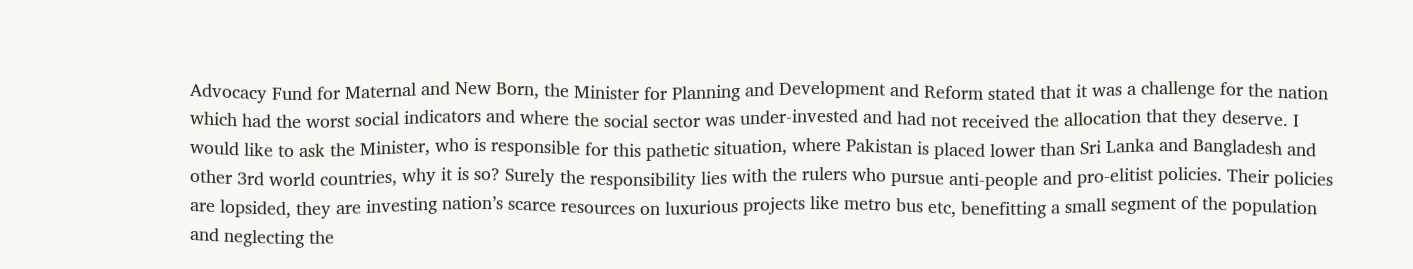Advocacy Fund for Maternal and New Born, the Minister for Planning and Development and Reform stated that it was a challenge for the nation which had the worst social indicators and where the social sector was under-invested and had not received the allocation that they deserve. I would like to ask the Minister, who is responsible for this pathetic situation, where Pakistan is placed lower than Sri Lanka and Bangladesh and other 3rd world countries, why it is so? Surely the responsibility lies with the rulers who pursue anti-people and pro-elitist policies. Their policies are lopsided, they are investing nation’s scarce resources on luxurious projects like metro bus etc, benefitting a small segment of the population and neglecting the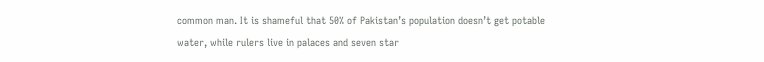common man. It is shameful that 50% of Pakistan’s population doesn’t get potable water, while rulers live in palaces and seven star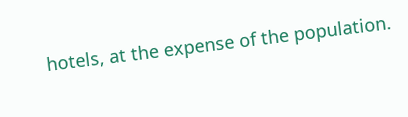hotels, at the expense of the population.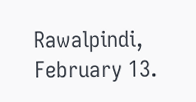Rawalpindi, February 13.